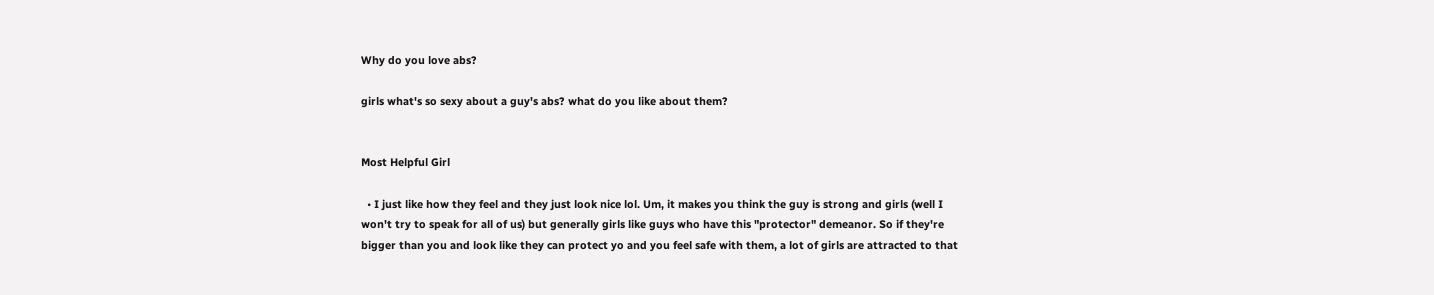Why do you love abs?

girls what's so sexy about a guy's abs? what do you like about them?


Most Helpful Girl

  • I just like how they feel and they just look nice lol. Um, it makes you think the guy is strong and girls (well I won't try to speak for all of us) but generally girls like guys who have this "protector" demeanor. So if they're bigger than you and look like they can protect yo and you feel safe with them, a lot of girls are attracted to that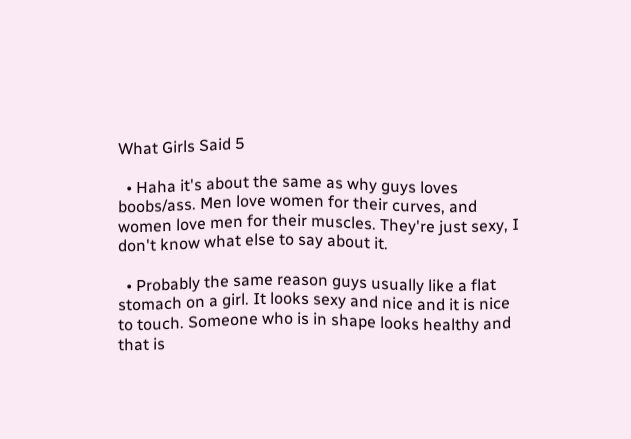What Girls Said 5

  • Haha it's about the same as why guys loves boobs/ass. Men love women for their curves, and women love men for their muscles. They're just sexy, I don't know what else to say about it.

  • Probably the same reason guys usually like a flat stomach on a girl. It looks sexy and nice and it is nice to touch. Someone who is in shape looks healthy and that is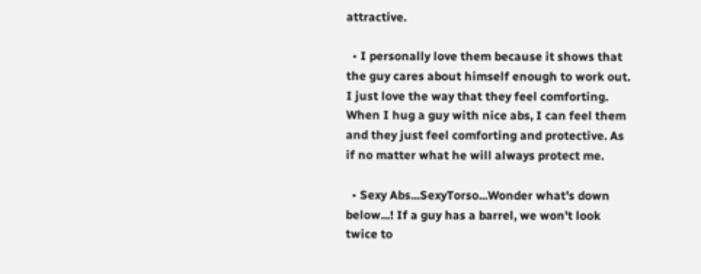attractive.

  • I personally love them because it shows that the guy cares about himself enough to work out. I just love the way that they feel comforting. When I hug a guy with nice abs, I can feel them and they just feel comforting and protective. As if no matter what he will always protect me.

  • Sexy Abs...SexyTorso...Wonder what's down below...! If a guy has a barrel, we won't look twice to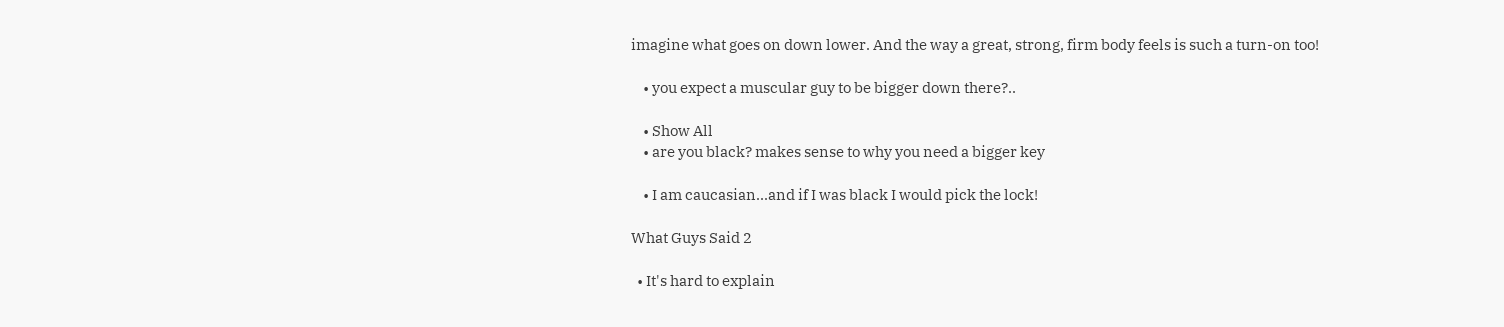imagine what goes on down lower. And the way a great, strong, firm body feels is such a turn-on too!

    • you expect a muscular guy to be bigger down there?..

    • Show All
    • are you black? makes sense to why you need a bigger key

    • I am caucasian...and if I was black I would pick the lock!

What Guys Said 2

  • It's hard to explain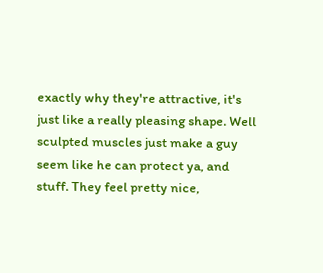exactly why they're attractive, it's just like a really pleasing shape. Well sculpted muscles just make a guy seem like he can protect ya, and stuff. They feel pretty nice,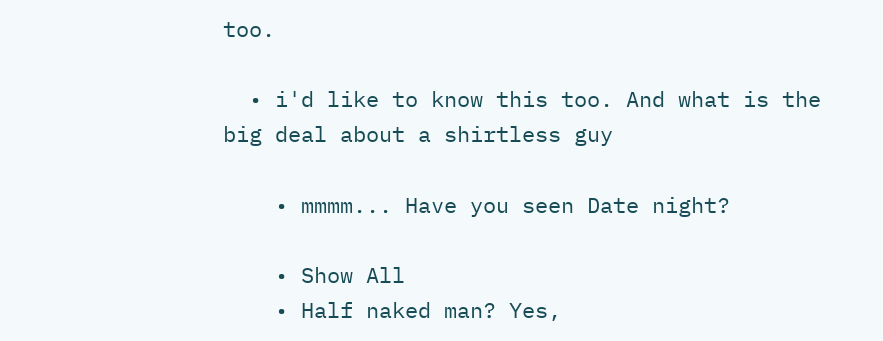too.

  • i'd like to know this too. And what is the big deal about a shirtless guy

    • mmmm... Have you seen Date night?

    • Show All
    • Half naked man? Yes,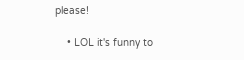please!

    • LOL it's funny to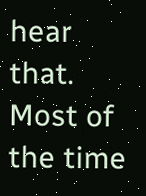hear that. Most of the time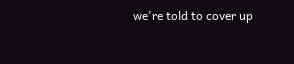we're told to cover up